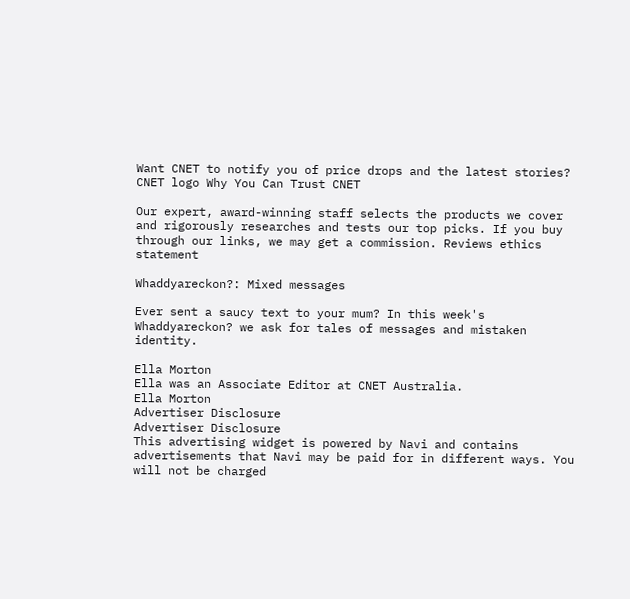Want CNET to notify you of price drops and the latest stories?
CNET logo Why You Can Trust CNET

Our expert, award-winning staff selects the products we cover and rigorously researches and tests our top picks. If you buy through our links, we may get a commission. Reviews ethics statement

Whaddyareckon?: Mixed messages

Ever sent a saucy text to your mum? In this week's Whaddyareckon? we ask for tales of messages and mistaken identity.

Ella Morton
Ella was an Associate Editor at CNET Australia.
Ella Morton
Advertiser Disclosure
Advertiser Disclosure
This advertising widget is powered by Navi and contains advertisements that Navi may be paid for in different ways. You will not be charged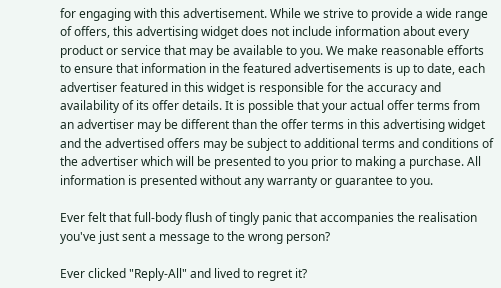for engaging with this advertisement. While we strive to provide a wide range of offers, this advertising widget does not include information about every product or service that may be available to you. We make reasonable efforts to ensure that information in the featured advertisements is up to date, each advertiser featured in this widget is responsible for the accuracy and availability of its offer details. It is possible that your actual offer terms from an advertiser may be different than the offer terms in this advertising widget and the advertised offers may be subject to additional terms and conditions of the advertiser which will be presented to you prior to making a purchase. All information is presented without any warranty or guarantee to you.

Ever felt that full-body flush of tingly panic that accompanies the realisation you've just sent a message to the wrong person?

Ever clicked "Reply-All" and lived to regret it?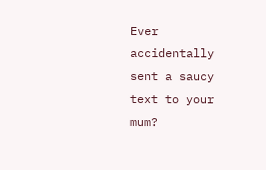Ever accidentally sent a saucy text to your mum?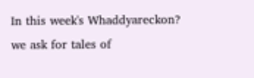In this week's Whaddyareckon? we ask for tales of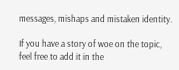messages, mishaps and mistaken identity.

If you have a story of woe on the topic, feel free to add it in the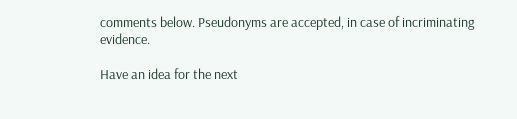comments below. Pseudonyms are accepted, in case of incriminating evidence.

Have an idea for the next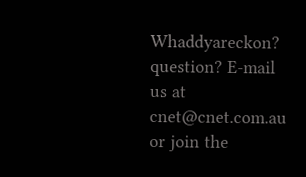Whaddyareckon? question? E-mail us at cnet@cnet.com.au or join the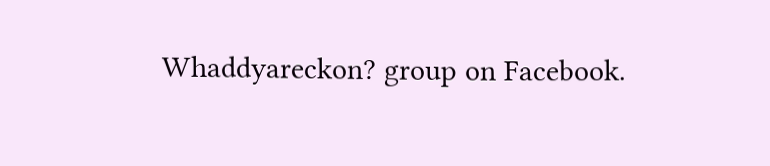Whaddyareckon? group on Facebook.